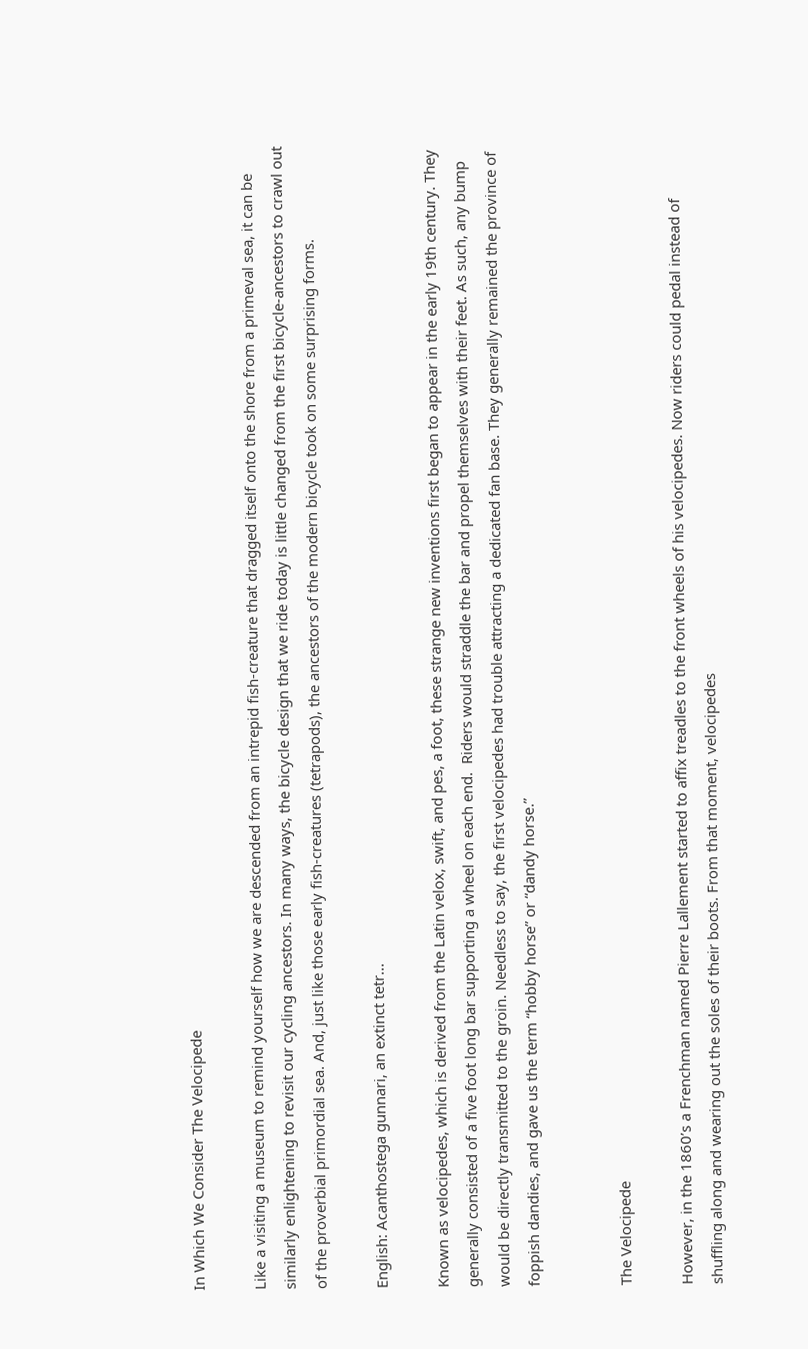In Which We Consider The Velocipede

Like a visiting a museum to remind yourself how we are descended from an intrepid fish-creature that dragged itself onto the shore from a primeval sea, it can be similarly enlightening to revisit our cycling ancestors. In many ways, the bicycle design that we ride today is little changed from the first bicycle-ancestors to crawl out of the proverbial primordial sea. And, just like those early fish-creatures (tetrapods), the ancestors of the modern bicycle took on some surprising forms.

English: Acanthostega gunnari, an extinct tetr...

Known as velocipedes, which is derived from the Latin velox, swift, and pes, a foot, these strange new inventions first began to appear in the early 19th century. They generally consisted of a five foot long bar supporting a wheel on each end.  Riders would straddle the bar and propel themselves with their feet. As such, any bump would be directly transmitted to the groin. Needless to say, the first velocipedes had trouble attracting a dedicated fan base. They generally remained the province of foppish dandies, and gave us the term “hobby horse” or “dandy horse.”


The Velocipede

However, in the 1860’s a Frenchman named Pierre Lallement started to affix treadles to the front wheels of his velocipedes. Now riders could pedal instead of shuffling along and wearing out the soles of their boots. From that moment, velocipedes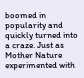boomed in popularity and quickly turned into a craze. Just as Mother Nature experimented with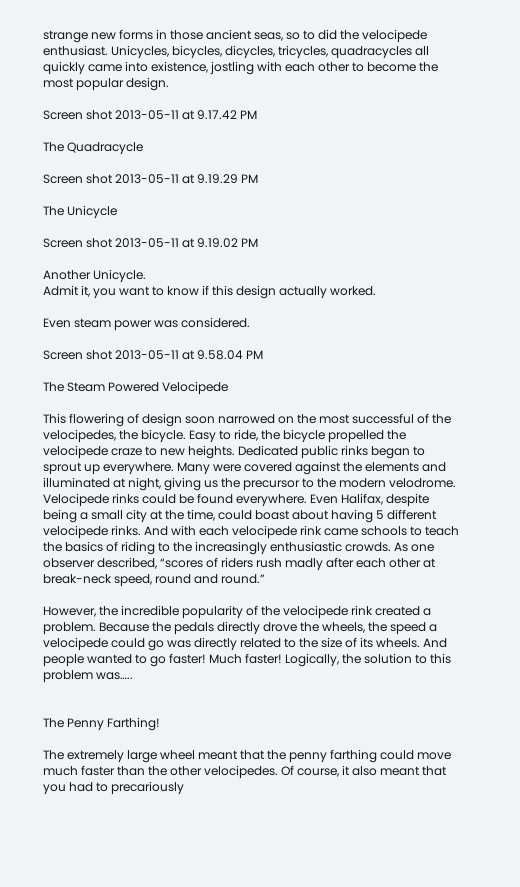strange new forms in those ancient seas, so to did the velocipede enthusiast. Unicycles, bicycles, dicycles, tricycles, quadracycles all quickly came into existence, jostling with each other to become the most popular design.

Screen shot 2013-05-11 at 9.17.42 PM

The Quadracycle

Screen shot 2013-05-11 at 9.19.29 PM

The Unicycle

Screen shot 2013-05-11 at 9.19.02 PM

Another Unicycle.
Admit it, you want to know if this design actually worked.

Even steam power was considered.

Screen shot 2013-05-11 at 9.58.04 PM

The Steam Powered Velocipede

This flowering of design soon narrowed on the most successful of the velocipedes, the bicycle. Easy to ride, the bicycle propelled the velocipede craze to new heights. Dedicated public rinks began to sprout up everywhere. Many were covered against the elements and illuminated at night, giving us the precursor to the modern velodrome. Velocipede rinks could be found everywhere. Even Halifax, despite being a small city at the time, could boast about having 5 different velocipede rinks. And with each velocipede rink came schools to teach the basics of riding to the increasingly enthusiastic crowds. As one observer described, “scores of riders rush madly after each other at break-neck speed, round and round.”

However, the incredible popularity of the velocipede rink created a problem. Because the pedals directly drove the wheels, the speed a velocipede could go was directly related to the size of its wheels. And people wanted to go faster! Much faster! Logically, the solution to this problem was…..


The Penny Farthing!

The extremely large wheel meant that the penny farthing could move much faster than the other velocipedes. Of course, it also meant that you had to precariously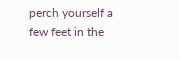perch yourself a few feet in the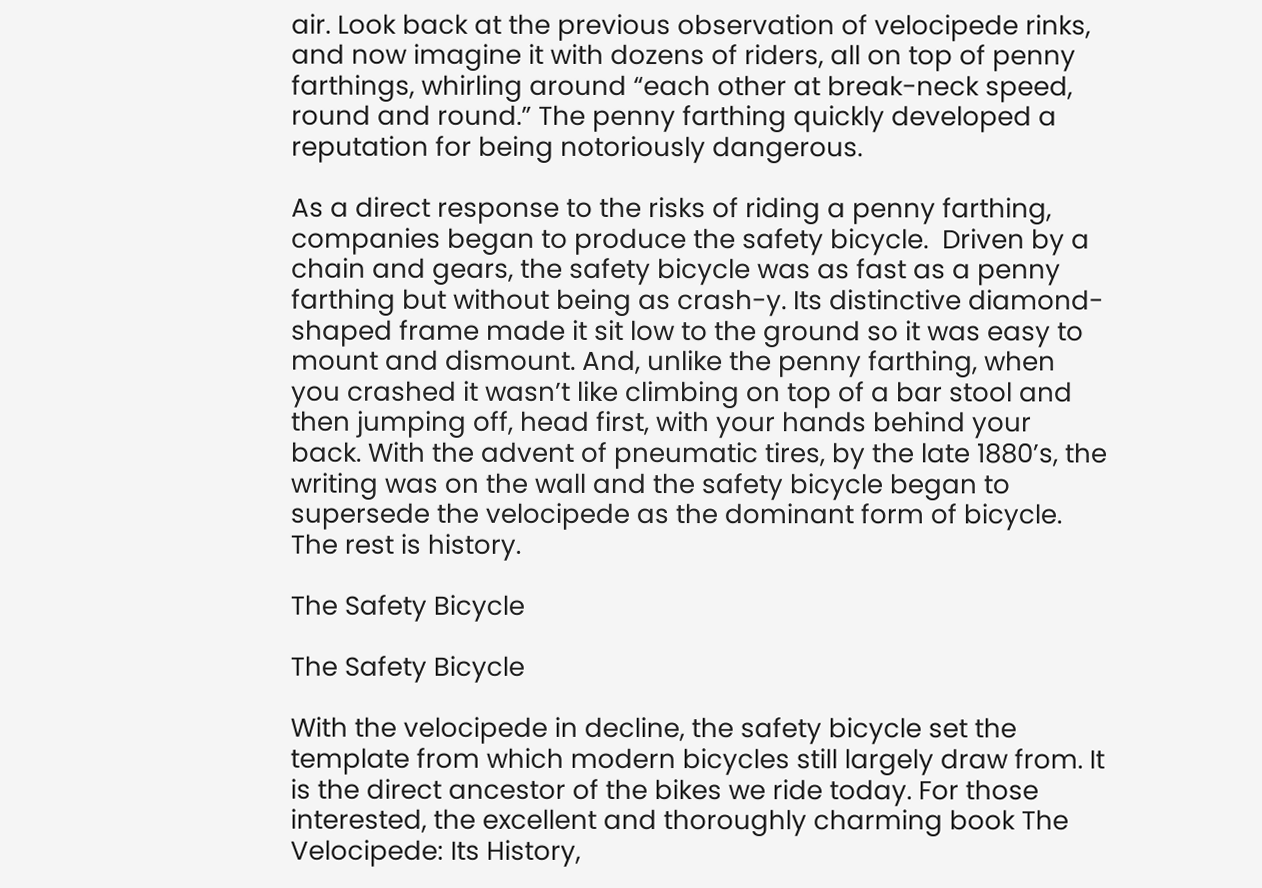air. Look back at the previous observation of velocipede rinks, and now imagine it with dozens of riders, all on top of penny farthings, whirling around “each other at break-neck speed, round and round.” The penny farthing quickly developed a reputation for being notoriously dangerous.

As a direct response to the risks of riding a penny farthing, companies began to produce the safety bicycle.  Driven by a chain and gears, the safety bicycle was as fast as a penny farthing but without being as crash-y. Its distinctive diamond-shaped frame made it sit low to the ground so it was easy to mount and dismount. And, unlike the penny farthing, when you crashed it wasn’t like climbing on top of a bar stool and then jumping off, head first, with your hands behind your back. With the advent of pneumatic tires, by the late 1880’s, the writing was on the wall and the safety bicycle began to supersede the velocipede as the dominant form of bicycle. The rest is history.

The Safety Bicycle

The Safety Bicycle

With the velocipede in decline, the safety bicycle set the template from which modern bicycles still largely draw from. It is the direct ancestor of the bikes we ride today. For those interested, the excellent and thoroughly charming book The Velocipede: Its History,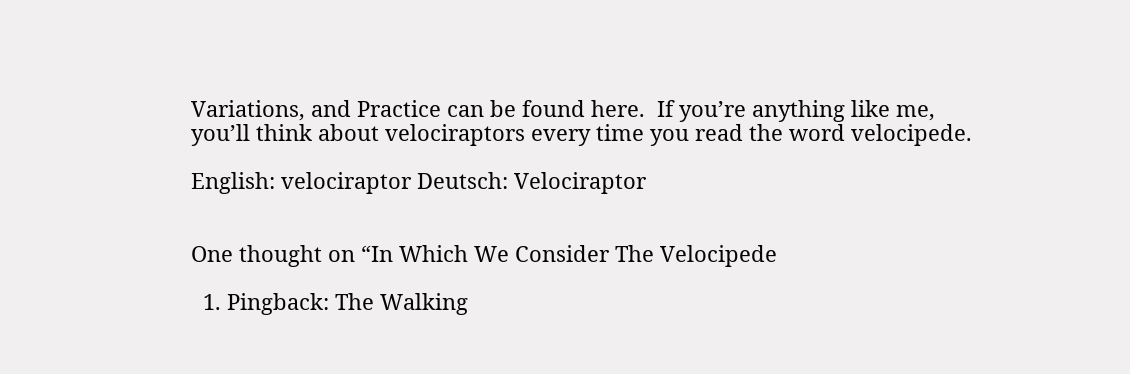Variations, and Practice can be found here.  If you’re anything like me, you’ll think about velociraptors every time you read the word velocipede.

English: velociraptor Deutsch: Velociraptor


One thought on “In Which We Consider The Velocipede

  1. Pingback: The Walking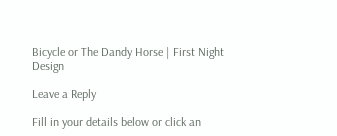Bicycle or The Dandy Horse | First Night Design

Leave a Reply

Fill in your details below or click an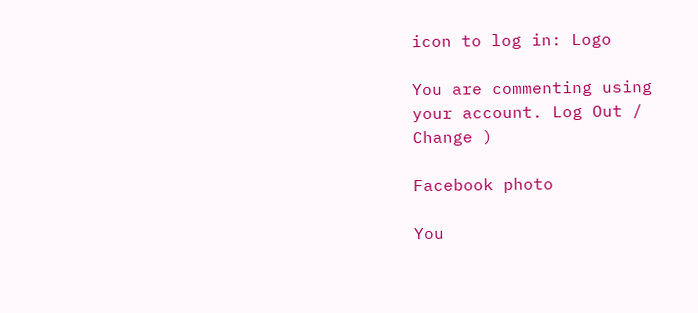icon to log in: Logo

You are commenting using your account. Log Out /  Change )

Facebook photo

You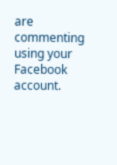are commenting using your Facebook account.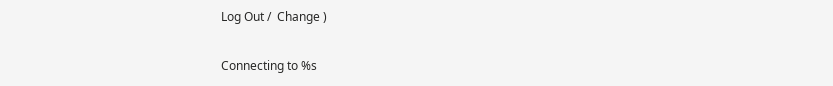Log Out /  Change )

Connecting to %s